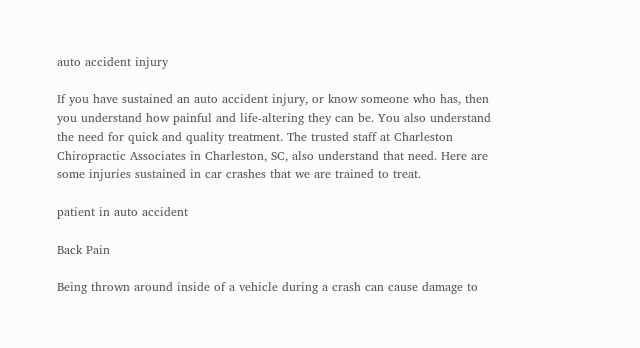auto accident injury

If you have sustained an auto accident injury, or know someone who has, then you understand how painful and life-altering they can be. You also understand the need for quick and quality treatment. The trusted staff at Charleston Chiropractic Associates in Charleston, SC, also understand that need. Here are some injuries sustained in car crashes that we are trained to treat.

patient in auto accident

Back Pain

Being thrown around inside of a vehicle during a crash can cause damage to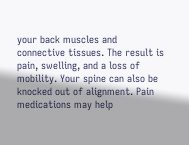your back muscles and connective tissues. The result is pain, swelling, and a loss of mobility. Your spine can also be knocked out of alignment. Pain medications may help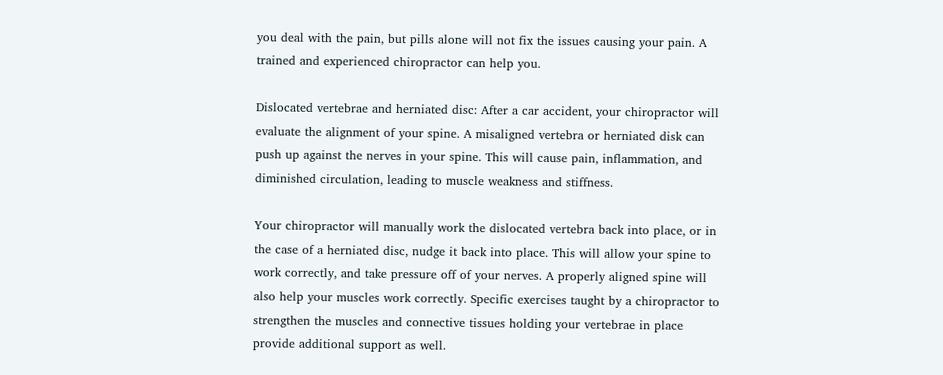you deal with the pain, but pills alone will not fix the issues causing your pain. A trained and experienced chiropractor can help you.

Dislocated vertebrae and herniated disc: After a car accident, your chiropractor will evaluate the alignment of your spine. A misaligned vertebra or herniated disk can push up against the nerves in your spine. This will cause pain, inflammation, and diminished circulation, leading to muscle weakness and stiffness.

Your chiropractor will manually work the dislocated vertebra back into place, or in the case of a herniated disc, nudge it back into place. This will allow your spine to work correctly, and take pressure off of your nerves. A properly aligned spine will also help your muscles work correctly. Specific exercises taught by a chiropractor to strengthen the muscles and connective tissues holding your vertebrae in place provide additional support as well.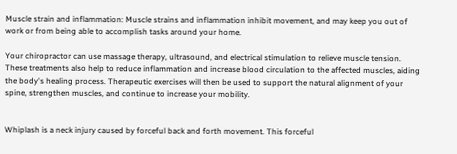Muscle strain and inflammation: Muscle strains and inflammation inhibit movement, and may keep you out of work or from being able to accomplish tasks around your home.

Your chiropractor can use massage therapy, ultrasound, and electrical stimulation to relieve muscle tension. These treatments also help to reduce inflammation and increase blood circulation to the affected muscles, aiding the body's healing process. Therapeutic exercises will then be used to support the natural alignment of your spine, strengthen muscles, and continue to increase your mobility.


Whiplash is a neck injury caused by forceful back and forth movement. This forceful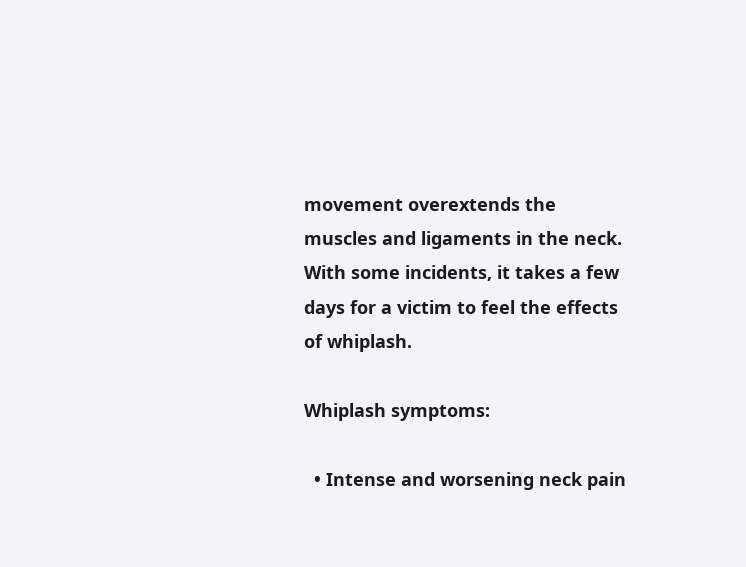movement overextends the muscles and ligaments in the neck. With some incidents, it takes a few days for a victim to feel the effects of whiplash.

Whiplash symptoms:

  • Intense and worsening neck pain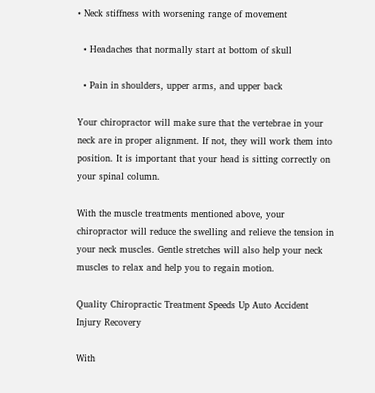• Neck stiffness with worsening range of movement

  • Headaches that normally start at bottom of skull

  • Pain in shoulders, upper arms, and upper back

Your chiropractor will make sure that the vertebrae in your neck are in proper alignment. If not, they will work them into position. It is important that your head is sitting correctly on your spinal column.

With the muscle treatments mentioned above, your chiropractor will reduce the swelling and relieve the tension in your neck muscles. Gentle stretches will also help your neck muscles to relax and help you to regain motion.

Quality Chiropractic Treatment Speeds Up Auto Accident Injury Recovery

With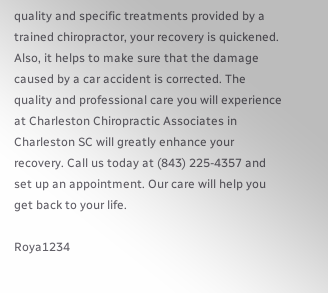quality and specific treatments provided by a trained chiropractor, your recovery is quickened. Also, it helps to make sure that the damage caused by a car accident is corrected. The quality and professional care you will experience at Charleston Chiropractic Associates in Charleston SC will greatly enhance your recovery. Call us today at (843) 225-4357 and set up an appointment. Our care will help you get back to your life.

Roya1234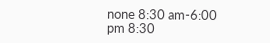none 8:30 am-6:00 pm 8:30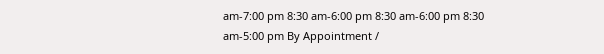am-7:00 pm 8:30 am-6:00 pm 8:30 am-6:00 pm 8:30 am-5:00 pm By Appointment /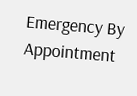Emergency By Appointment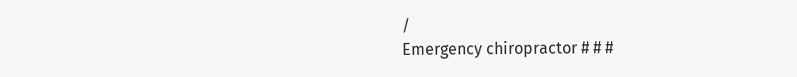/
Emergency chiropractor # # #